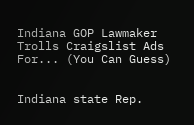Indiana GOP Lawmaker Trolls Craigslist Ads For... (You Can Guess)


Indiana state Rep.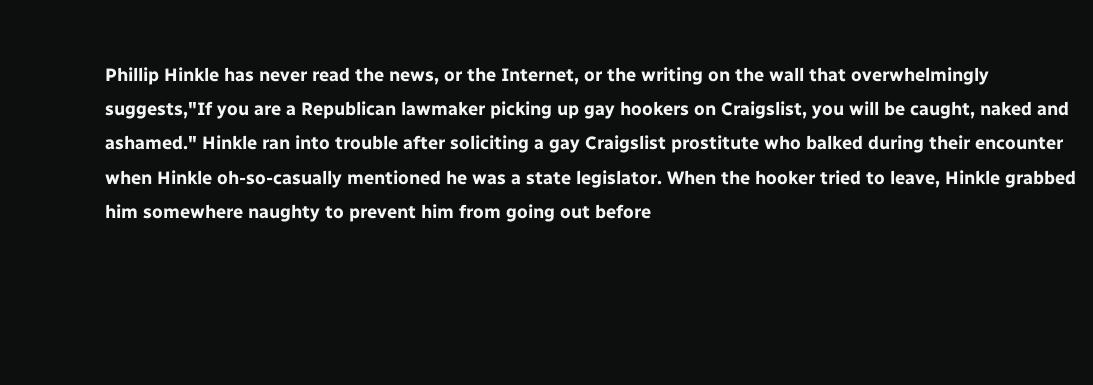Phillip Hinkle has never read the news, or the Internet, or the writing on the wall that overwhelmingly suggests,"If you are a Republican lawmaker picking up gay hookers on Craigslist, you will be caught, naked and ashamed." Hinkle ran into trouble after soliciting a gay Craigslist prostitute who balked during their encounter when Hinkle oh-so-casually mentioned he was a state legislator. When the hooker tried to leave, Hinkle grabbed him somewhere naughty to prevent him from going out before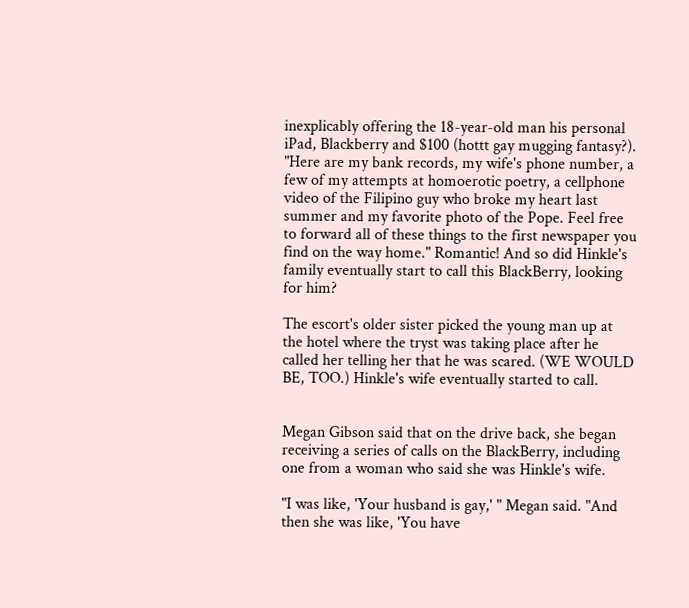inexplicably offering the 18-year-old man his personal iPad, Blackberry and $100 (hottt gay mugging fantasy?). "Here are my bank records, my wife's phone number, a few of my attempts at homoerotic poetry, a cellphone video of the Filipino guy who broke my heart last summer and my favorite photo of the Pope. Feel free to forward all of these things to the first newspaper you find on the way home." Romantic! And so did Hinkle's family eventually start to call this BlackBerry, looking for him?

The escort's older sister picked the young man up at the hotel where the tryst was taking place after he called her telling her that he was scared. (WE WOULD BE, TOO.) Hinkle's wife eventually started to call.


Megan Gibson said that on the drive back, she began receiving a series of calls on the BlackBerry, including one from a woman who said she was Hinkle's wife.

"I was like, 'Your husband is gay,' " Megan said. "And then she was like, 'You have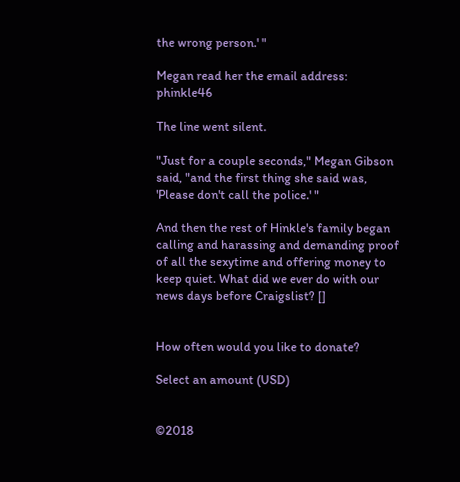the wrong person.' "

Megan read her the email address: phinkle46

The line went silent.

"Just for a couple seconds," Megan Gibson said, "and the first thing she said was, 'Please don't call the police.' "

And then the rest of Hinkle's family began calling and harassing and demanding proof of all the sexytime and offering money to keep quiet. What did we ever do with our news days before Craigslist? []


How often would you like to donate?

Select an amount (USD)


©2018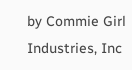by Commie Girl Industries, Inc